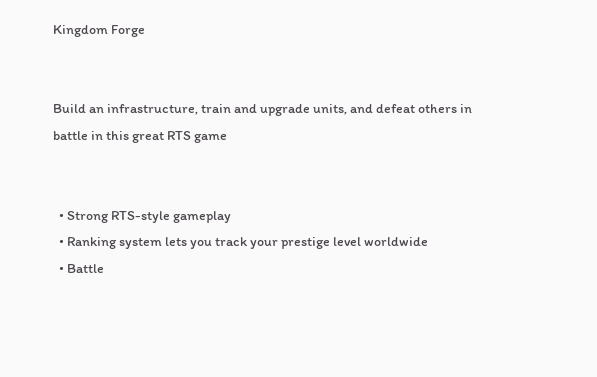Kingdom Forge


Build an infrastructure, train and upgrade units, and defeat others in battle in this great RTS game


  • Strong RTS-style gameplay
  • Ranking system lets you track your prestige level worldwide
  • Battle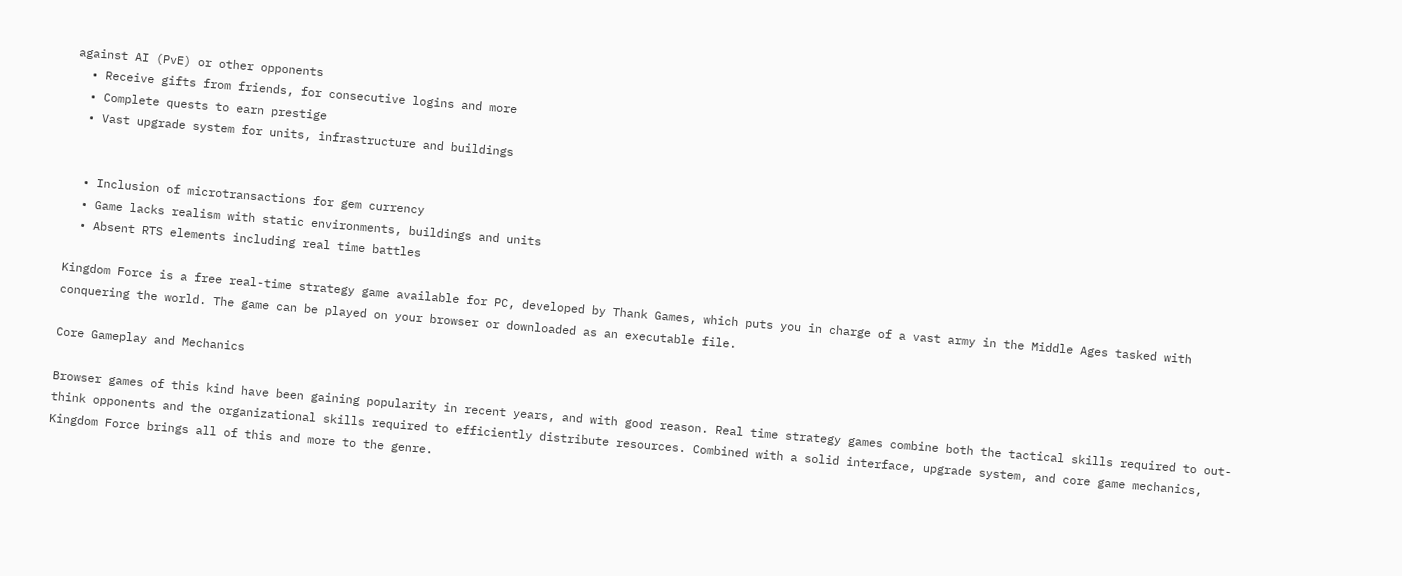against AI (PvE) or other opponents
  • Receive gifts from friends, for consecutive logins and more
  • Complete quests to earn prestige
  • Vast upgrade system for units, infrastructure and buildings


  • Inclusion of microtransactions for gem currency
  • Game lacks realism with static environments, buildings and units
  • Absent RTS elements including real time battles

Kingdom Force is a free real-time strategy game available for PC, developed by Thank Games, which puts you in charge of a vast army in the Middle Ages tasked with conquering the world. The game can be played on your browser or downloaded as an executable file.

Core Gameplay and Mechanics

Browser games of this kind have been gaining popularity in recent years, and with good reason. Real time strategy games combine both the tactical skills required to out-think opponents and the organizational skills required to efficiently distribute resources. Combined with a solid interface, upgrade system, and core game mechanics, Kingdom Force brings all of this and more to the genre.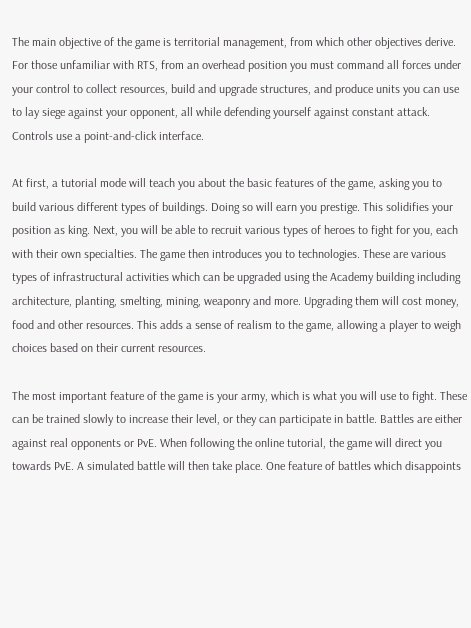The main objective of the game is territorial management, from which other objectives derive. For those unfamiliar with RTS, from an overhead position you must command all forces under your control to collect resources, build and upgrade structures, and produce units you can use to lay siege against your opponent, all while defending yourself against constant attack. Controls use a point-and-click interface.

At first, a tutorial mode will teach you about the basic features of the game, asking you to build various different types of buildings. Doing so will earn you prestige. This solidifies your position as king. Next, you will be able to recruit various types of heroes to fight for you, each with their own specialties. The game then introduces you to technologies. These are various types of infrastructural activities which can be upgraded using the Academy building including architecture, planting, smelting, mining, weaponry and more. Upgrading them will cost money, food and other resources. This adds a sense of realism to the game, allowing a player to weigh choices based on their current resources.

The most important feature of the game is your army, which is what you will use to fight. These can be trained slowly to increase their level, or they can participate in battle. Battles are either against real opponents or PvE. When following the online tutorial, the game will direct you towards PvE. A simulated battle will then take place. One feature of battles which disappoints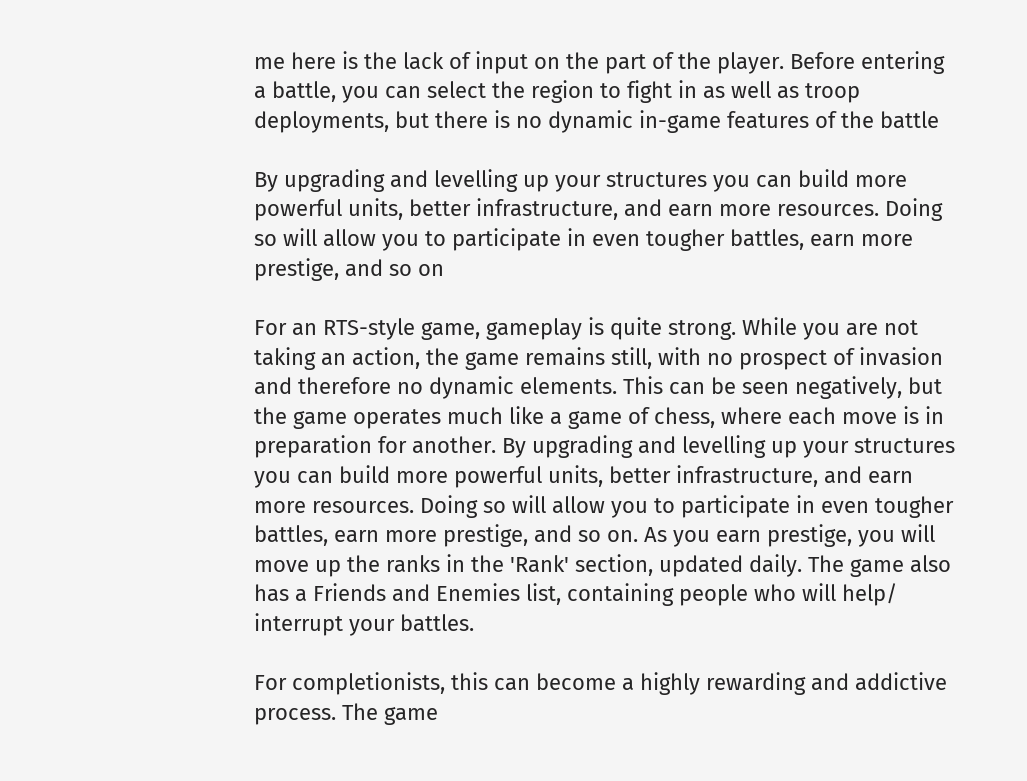me here is the lack of input on the part of the player. Before entering a battle, you can select the region to fight in as well as troop deployments, but there is no dynamic in-game features of the battle

By upgrading and levelling up your structures you can build more powerful units, better infrastructure, and earn more resources. Doing so will allow you to participate in even tougher battles, earn more prestige, and so on

For an RTS-style game, gameplay is quite strong. While you are not taking an action, the game remains still, with no prospect of invasion and therefore no dynamic elements. This can be seen negatively, but the game operates much like a game of chess, where each move is in preparation for another. By upgrading and levelling up your structures you can build more powerful units, better infrastructure, and earn more resources. Doing so will allow you to participate in even tougher battles, earn more prestige, and so on. As you earn prestige, you will move up the ranks in the 'Rank' section, updated daily. The game also has a Friends and Enemies list, containing people who will help/ interrupt your battles.

For completionists, this can become a highly rewarding and addictive process. The game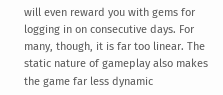will even reward you with gems for logging in on consecutive days. For many, though, it is far too linear. The static nature of gameplay also makes the game far less dynamic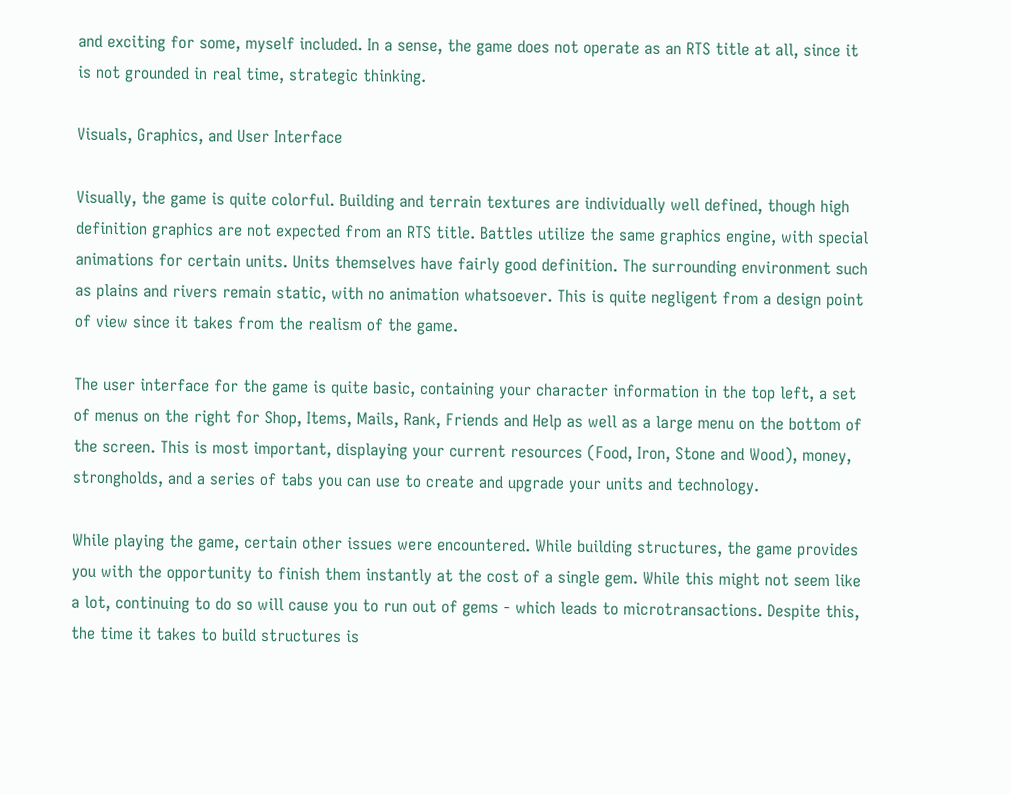and exciting for some, myself included. In a sense, the game does not operate as an RTS title at all, since it is not grounded in real time, strategic thinking.

Visuals, Graphics, and User Interface

Visually, the game is quite colorful. Building and terrain textures are individually well defined, though high definition graphics are not expected from an RTS title. Battles utilize the same graphics engine, with special animations for certain units. Units themselves have fairly good definition. The surrounding environment such as plains and rivers remain static, with no animation whatsoever. This is quite negligent from a design point of view since it takes from the realism of the game.

The user interface for the game is quite basic, containing your character information in the top left, a set of menus on the right for Shop, Items, Mails, Rank, Friends and Help as well as a large menu on the bottom of the screen. This is most important, displaying your current resources (Food, Iron, Stone and Wood), money, strongholds, and a series of tabs you can use to create and upgrade your units and technology.

While playing the game, certain other issues were encountered. While building structures, the game provides you with the opportunity to finish them instantly at the cost of a single gem. While this might not seem like a lot, continuing to do so will cause you to run out of gems - which leads to microtransactions. Despite this, the time it takes to build structures is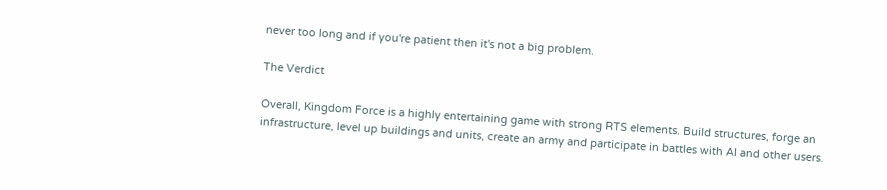never too long and if you're patient then it's not a big problem.

The Verdict

Overall, Kingdom Force is a highly entertaining game with strong RTS elements. Build structures, forge an infrastructure, level up buildings and units, create an army and participate in battles with AI and other users.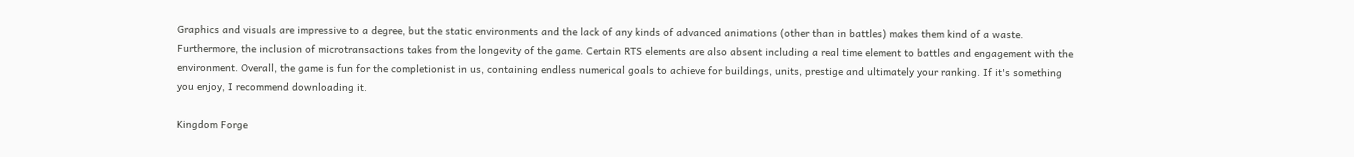Graphics and visuals are impressive to a degree, but the static environments and the lack of any kinds of advanced animations (other than in battles) makes them kind of a waste. Furthermore, the inclusion of microtransactions takes from the longevity of the game. Certain RTS elements are also absent including a real time element to battles and engagement with the environment. Overall, the game is fun for the completionist in us, containing endless numerical goals to achieve for buildings, units, prestige and ultimately your ranking. If it's something you enjoy, I recommend downloading it.

Kingdom Forge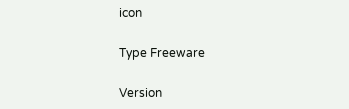icon

Type Freeware

Version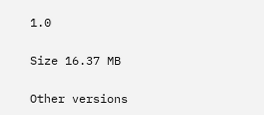1.0

Size 16.37 MB

Other versions